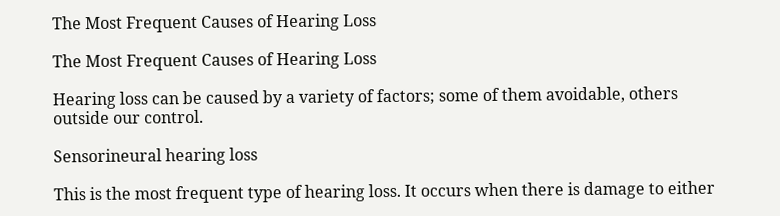The Most Frequent Causes of Hearing Loss

The Most Frequent Causes of Hearing Loss

Hearing loss can be caused by a variety of factors; some of them avoidable, others outside our control.

Sensorineural hearing loss

This is the most frequent type of hearing loss. It occurs when there is damage to either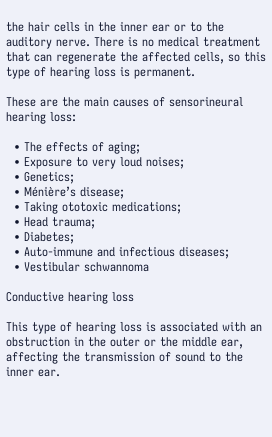the hair cells in the inner ear or to the auditory nerve. There is no medical treatment that can regenerate the affected cells, so this type of hearing loss is permanent.

These are the main causes of sensorineural hearing loss:

  • The effects of aging;
  • Exposure to very loud noises;
  • Genetics;
  • Ménière’s disease;
  • Taking ototoxic medications;
  • Head trauma;
  • Diabetes;
  • Auto-immune and infectious diseases;
  • Vestibular schwannoma

Conductive hearing loss

This type of hearing loss is associated with an obstruction in the outer or the middle ear, affecting the transmission of sound to the inner ear.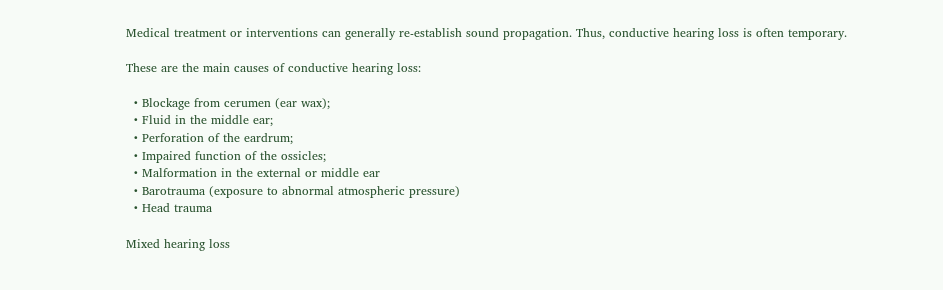Medical treatment or interventions can generally re-establish sound propagation. Thus, conductive hearing loss is often temporary.

These are the main causes of conductive hearing loss:

  • Blockage from cerumen (ear wax);
  • Fluid in the middle ear;
  • Perforation of the eardrum;
  • Impaired function of the ossicles;
  • Malformation in the external or middle ear
  • Barotrauma (exposure to abnormal atmospheric pressure)
  • Head trauma

Mixed hearing loss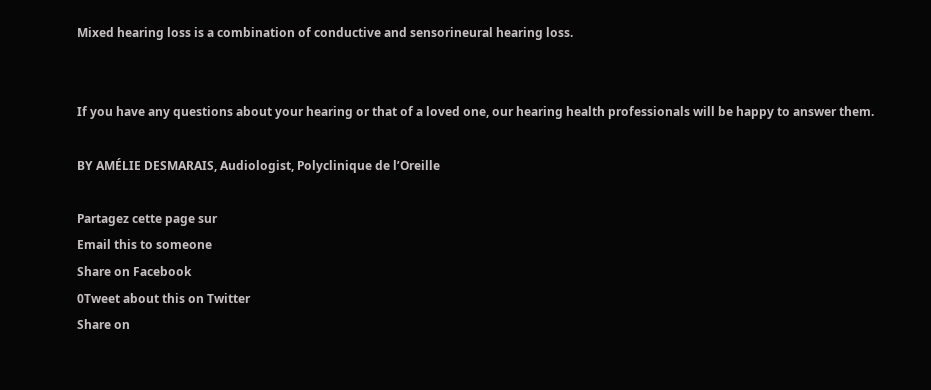Mixed hearing loss is a combination of conductive and sensorineural hearing loss.


If you have any questions about your hearing or that of a loved one, our hearing health professionals will be happy to answer them.

BY AMÉLIE DESMARAIS, Audiologist, Polyclinique de l’Oreille

Partagez cette page sur
Email this to someone
Share on Facebook
0Tweet about this on Twitter
Share on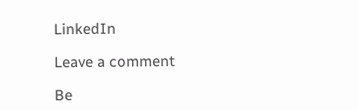LinkedIn

Leave a comment

Be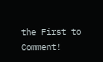the First to Comment!